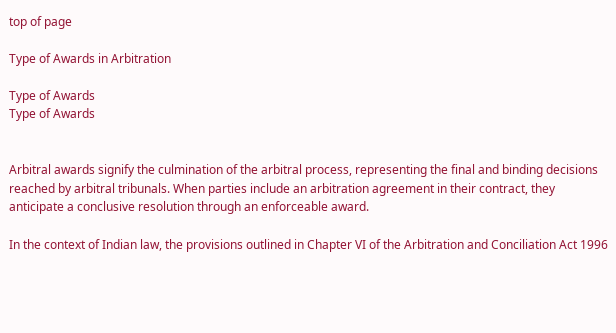top of page

Type of Awards in Arbitration

Type of Awards
Type of Awards


Arbitral awards signify the culmination of the arbitral process, representing the final and binding decisions reached by arbitral tribunals. When parties include an arbitration agreement in their contract, they anticipate a conclusive resolution through an enforceable award.

In the context of Indian law, the provisions outlined in Chapter VI of the Arbitration and Conciliation Act 1996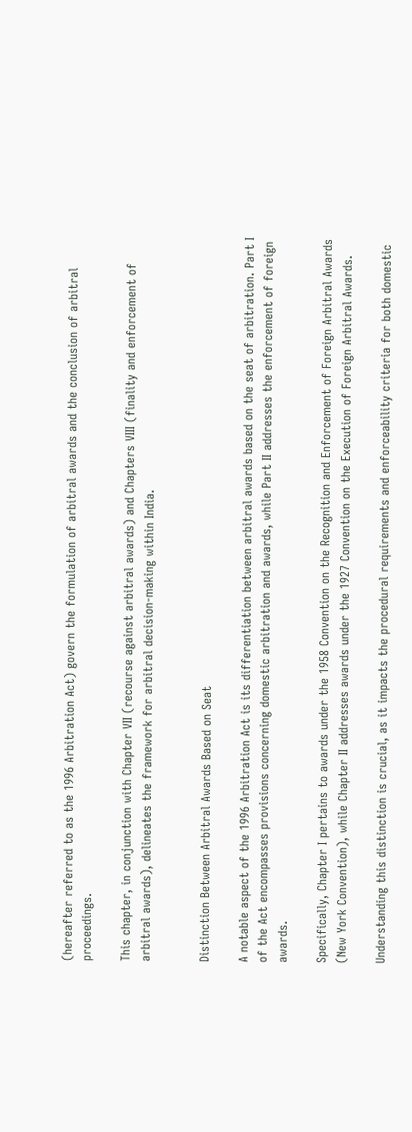(hereafter referred to as the 1996 Arbitration Act) govern the formulation of arbitral awards and the conclusion of arbitral proceedings.

This chapter, in conjunction with Chapter VII (recourse against arbitral awards) and Chapters VIII (finality and enforcement of arbitral awards), delineates the framework for arbitral decision-making within India.


Distinction Between Arbitral Awards Based on Seat

A notable aspect of the 1996 Arbitration Act is its differentiation between arbitral awards based on the seat of arbitration. Part I of the Act encompasses provisions concerning domestic arbitration and awards, while Part II addresses the enforcement of foreign awards.

Specifically, Chapter I pertains to awards under the 1958 Convention on the Recognition and Enforcement of Foreign Arbitral Awards (New York Convention), while Chapter II addresses awards under the 1927 Convention on the Execution of Foreign Arbitral Awards.

Understanding this distinction is crucial, as it impacts the procedural requirements and enforceability criteria for both domestic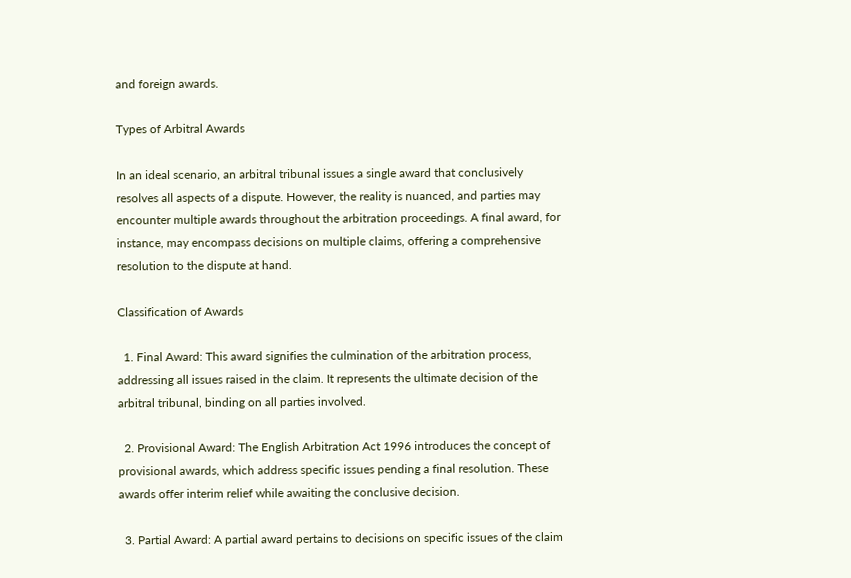and foreign awards.

Types of Arbitral Awards

In an ideal scenario, an arbitral tribunal issues a single award that conclusively resolves all aspects of a dispute. However, the reality is nuanced, and parties may encounter multiple awards throughout the arbitration proceedings. A final award, for instance, may encompass decisions on multiple claims, offering a comprehensive resolution to the dispute at hand.

Classification of Awards

  1. Final Award: This award signifies the culmination of the arbitration process, addressing all issues raised in the claim. It represents the ultimate decision of the arbitral tribunal, binding on all parties involved.

  2. Provisional Award: The English Arbitration Act 1996 introduces the concept of provisional awards, which address specific issues pending a final resolution. These awards offer interim relief while awaiting the conclusive decision.

  3. Partial Award: A partial award pertains to decisions on specific issues of the claim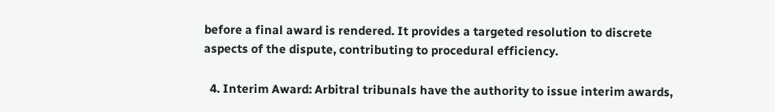before a final award is rendered. It provides a targeted resolution to discrete aspects of the dispute, contributing to procedural efficiency.

  4. Interim Award: Arbitral tribunals have the authority to issue interim awards,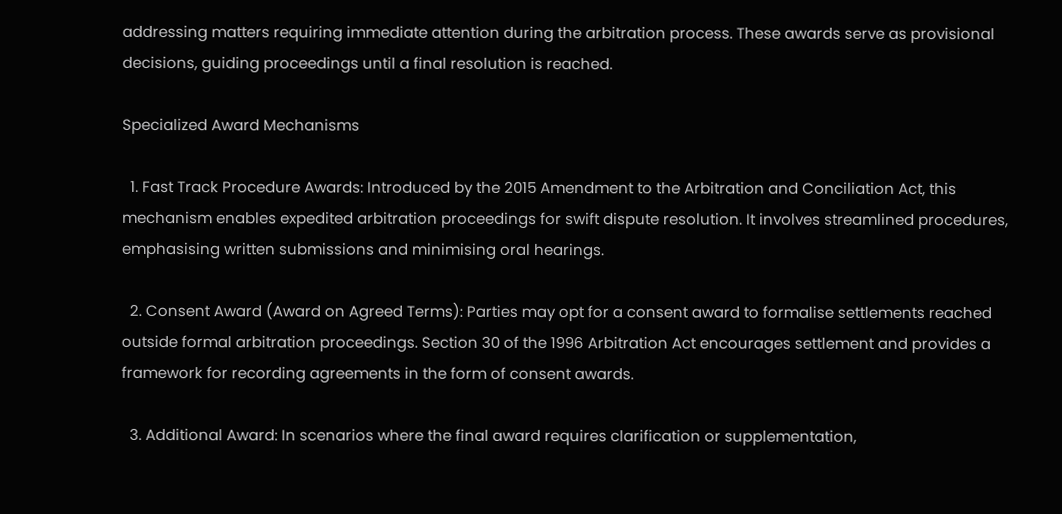addressing matters requiring immediate attention during the arbitration process. These awards serve as provisional decisions, guiding proceedings until a final resolution is reached.

Specialized Award Mechanisms

  1. Fast Track Procedure Awards: Introduced by the 2015 Amendment to the Arbitration and Conciliation Act, this mechanism enables expedited arbitration proceedings for swift dispute resolution. It involves streamlined procedures, emphasising written submissions and minimising oral hearings.

  2. Consent Award (Award on Agreed Terms): Parties may opt for a consent award to formalise settlements reached outside formal arbitration proceedings. Section 30 of the 1996 Arbitration Act encourages settlement and provides a framework for recording agreements in the form of consent awards.

  3. Additional Award: In scenarios where the final award requires clarification or supplementation,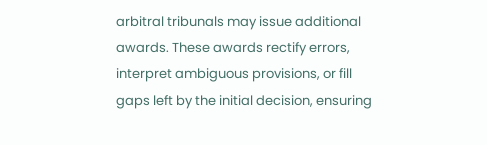arbitral tribunals may issue additional awards. These awards rectify errors, interpret ambiguous provisions, or fill gaps left by the initial decision, ensuring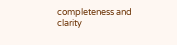completeness and clarity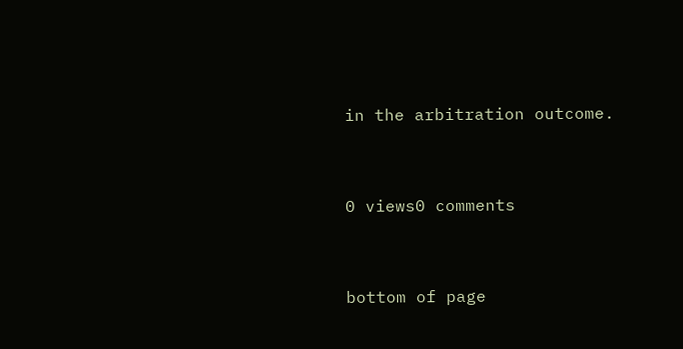in the arbitration outcome.


0 views0 comments


bottom of page